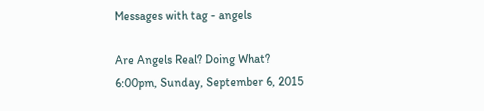Messages with tag - angels

Are Angels Real? Doing What?
6:00pm, Sunday, September 6, 2015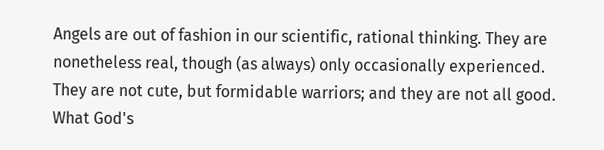Angels are out of fashion in our scientific, rational thinking. They are nonetheless real, though (as always) only occasionally experienced. They are not cute, but formidable warriors; and they are not all good. What God's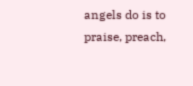angels do is to praise, preach,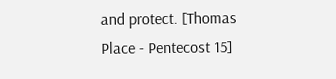and protect. [Thomas Place - Pentecost 15]